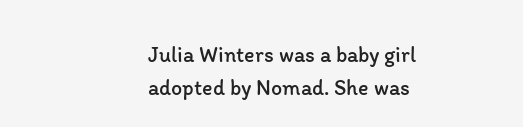Julia Winters was a baby girl adopted by Nomad. She was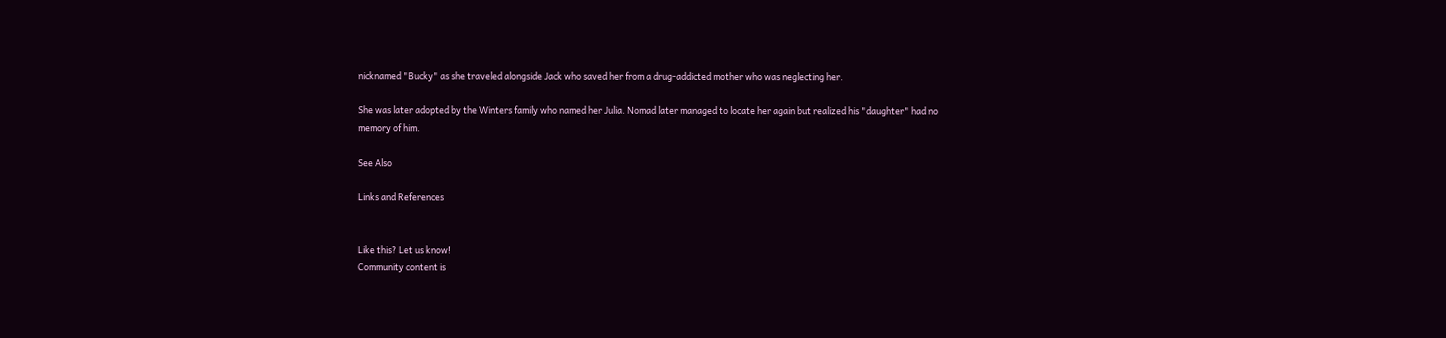nicknamed "Bucky" as she traveled alongside Jack who saved her from a drug-addicted mother who was neglecting her.

She was later adopted by the Winters family who named her Julia. Nomad later managed to locate her again but realized his "daughter" had no memory of him.

See Also

Links and References


Like this? Let us know!
Community content is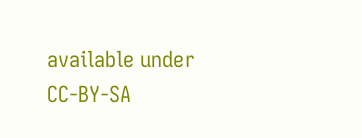available under CC-BY-SA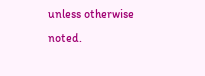unless otherwise noted.